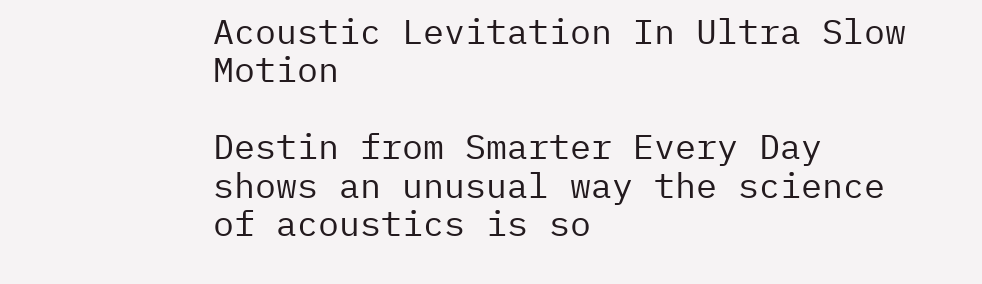Acoustic Levitation In Ultra Slow Motion

Destin from Smarter Every Day shows an unusual way the science of acoustics is so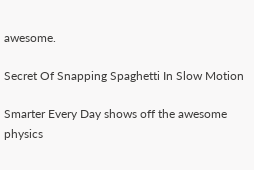awesome.

Secret Of Snapping Spaghetti In Slow Motion

Smarter Every Day shows off the awesome physics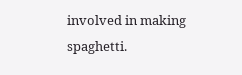involved in making spaghetti.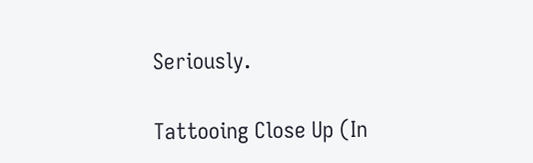Seriously.

Tattooing Close Up (In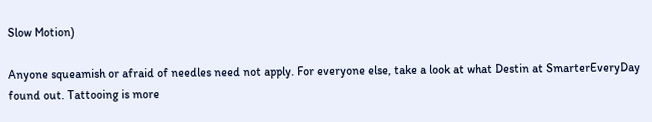Slow Motion)

Anyone squeamish or afraid of needles need not apply. For everyone else, take a look at what Destin at SmarterEveryDay found out. Tattooing is more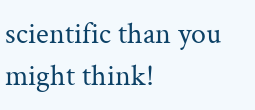scientific than you might think!